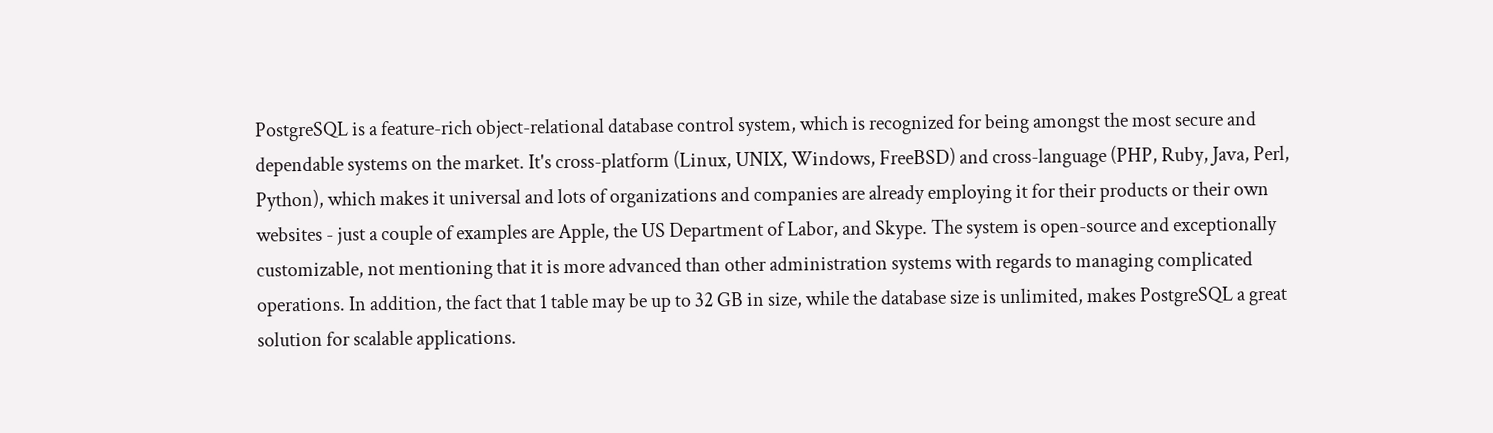PostgreSQL is a feature-rich object-relational database control system, which is recognized for being amongst the most secure and dependable systems on the market. It's cross-platform (Linux, UNIX, Windows, FreeBSD) and cross-language (PHP, Ruby, Java, Perl, Python), which makes it universal and lots of organizations and companies are already employing it for their products or their own websites - just a couple of examples are Apple, the US Department of Labor, and Skype. The system is open-source and exceptionally customizable, not mentioning that it is more advanced than other administration systems with regards to managing complicated operations. In addition, the fact that 1 table may be up to 32 GB in size, while the database size is unlimited, makes PostgreSQL a great solution for scalable applications.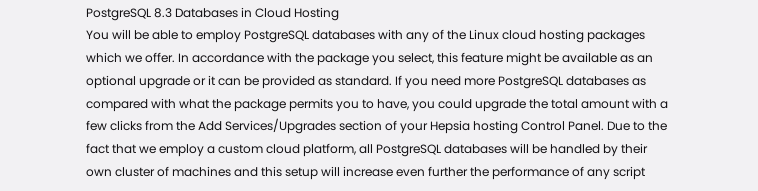PostgreSQL 8.3 Databases in Cloud Hosting
You will be able to employ PostgreSQL databases with any of the Linux cloud hosting packages which we offer. In accordance with the package you select, this feature might be available as an optional upgrade or it can be provided as standard. If you need more PostgreSQL databases as compared with what the package permits you to have, you could upgrade the total amount with a few clicks from the Add Services/Upgrades section of your Hepsia hosting Control Panel. Due to the fact that we employ a custom cloud platform, all PostgreSQL databases will be handled by their own cluster of machines and this setup will increase even further the performance of any script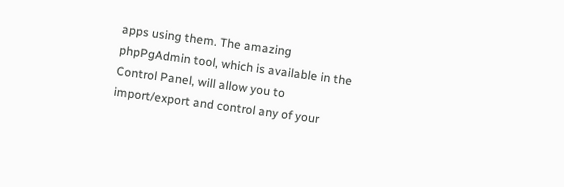apps using them. The amazing phpPgAdmin tool, which is available in the Control Panel, will allow you to import/export and control any of your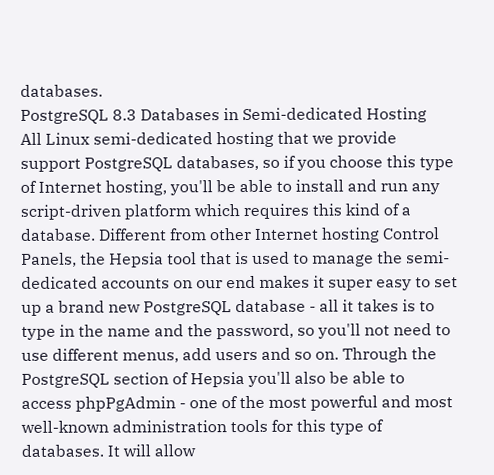databases.
PostgreSQL 8.3 Databases in Semi-dedicated Hosting
All Linux semi-dedicated hosting that we provide support PostgreSQL databases, so if you choose this type of Internet hosting, you'll be able to install and run any script-driven platform which requires this kind of a database. Different from other Internet hosting Control Panels, the Hepsia tool that is used to manage the semi-dedicated accounts on our end makes it super easy to set up a brand new PostgreSQL database - all it takes is to type in the name and the password, so you'll not need to use different menus, add users and so on. Through the PostgreSQL section of Hepsia you'll also be able to access phpPgAdmin - one of the most powerful and most well-known administration tools for this type of databases. It will allow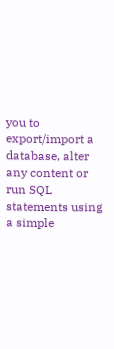you to export/import a database, alter any content or run SQL statements using a simple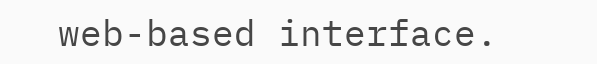web-based interface.